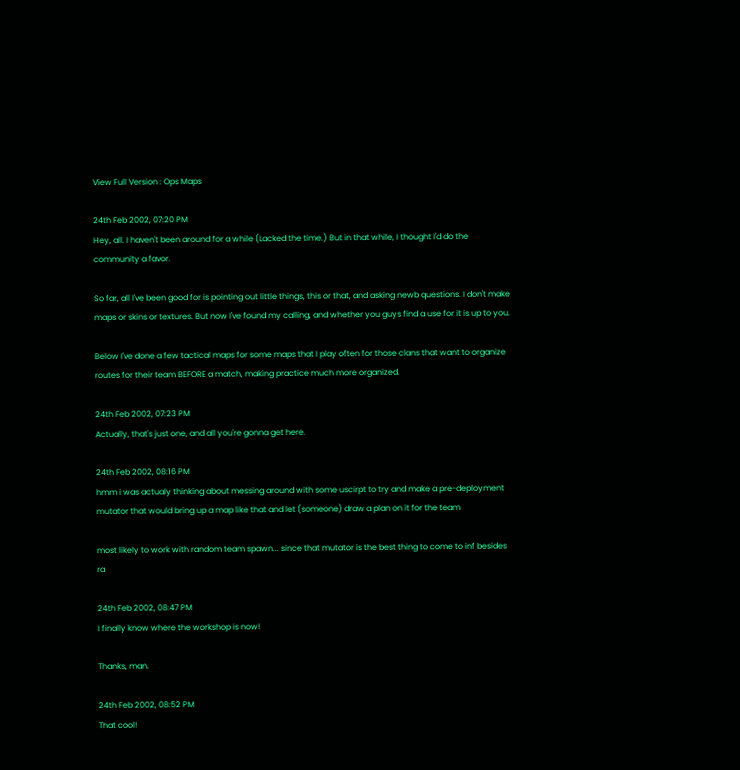View Full Version : Ops Maps

24th Feb 2002, 07:20 PM
Hey, all. I haven't been around for a while (Lacked the time.) But in that while, I thought I'd do the community a favor.

So far, all I've been good for is pointing out little things, this or that, and asking newb questions. I don't make maps or skins or textures. But now I've found my calling, and whether you guys find a use for it is up to you.

Below I've done a few tactical maps for some maps that I play often for those clans that want to organize routes for their team BEFORE a match, making practice much more organized.

24th Feb 2002, 07:23 PM
Actually, that's just one, and all you're gonna get here.

24th Feb 2002, 08:16 PM
hmm i was actualy thinking about messing around with some uscirpt to try and make a pre-deployment mutator that would bring up a map like that and let (someone) draw a plan on it for the team

most likely to work with random team spawn... since that mutator is the best thing to come to inf besides ra

24th Feb 2002, 08:47 PM
I finally know where the workshop is now!

Thanks, man.

24th Feb 2002, 08:52 PM
That cool!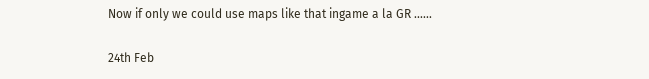Now if only we could use maps like that ingame a la GR ......

24th Feb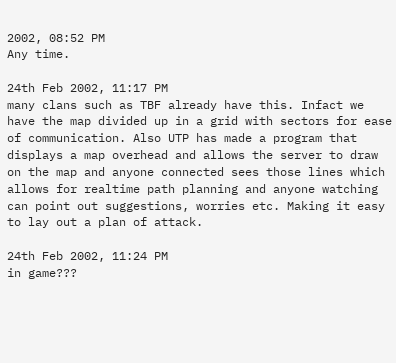2002, 08:52 PM
Any time.

24th Feb 2002, 11:17 PM
many clans such as TBF already have this. Infact we have the map divided up in a grid with sectors for ease of communication. Also UTP has made a program that displays a map overhead and allows the server to draw on the map and anyone connected sees those lines which allows for realtime path planning and anyone watching can point out suggestions, worries etc. Making it easy to lay out a plan of attack.

24th Feb 2002, 11:24 PM
in game???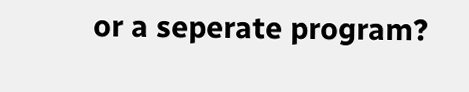or a seperate program?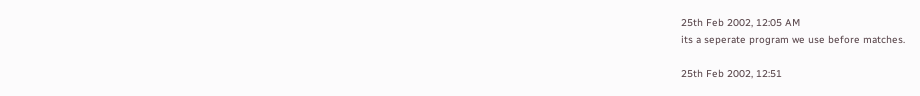25th Feb 2002, 12:05 AM
its a seperate program we use before matches.

25th Feb 2002, 12:51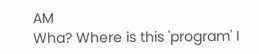AM
Wha? Where is this 'program' I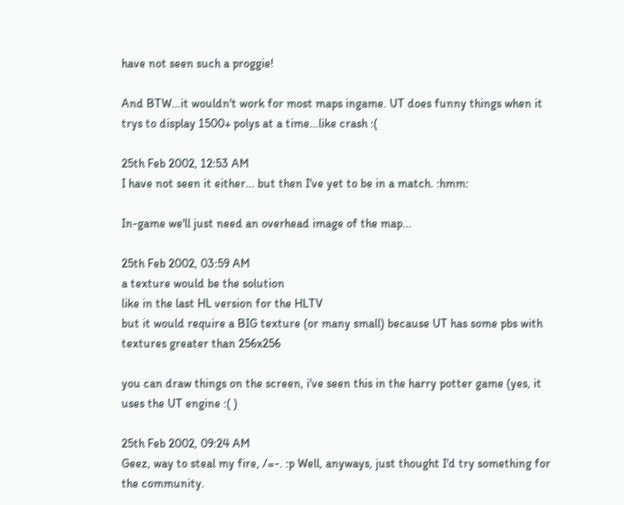have not seen such a proggie!

And BTW...it wouldn't work for most maps ingame. UT does funny things when it trys to display 1500+ polys at a time...like crash :(

25th Feb 2002, 12:53 AM
I have not seen it either... but then I've yet to be in a match. :hmm:

In-game we'll just need an overhead image of the map...

25th Feb 2002, 03:59 AM
a texture would be the solution
like in the last HL version for the HLTV
but it would require a BIG texture (or many small) because UT has some pbs with textures greater than 256x256

you can draw things on the screen, i've seen this in the harry potter game (yes, it uses the UT engine :( )

25th Feb 2002, 09:24 AM
Geez, way to steal my fire, /=-. :p Well, anyways, just thought I'd try something for the community.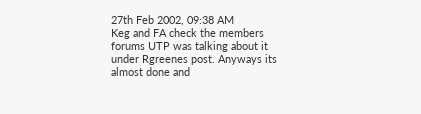27th Feb 2002, 09:38 AM
Keg and FA check the members forums UTP was talking about it under Rgreenes post. Anyways its almost done and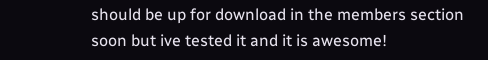should be up for download in the members section soon but ive tested it and it is awesome!